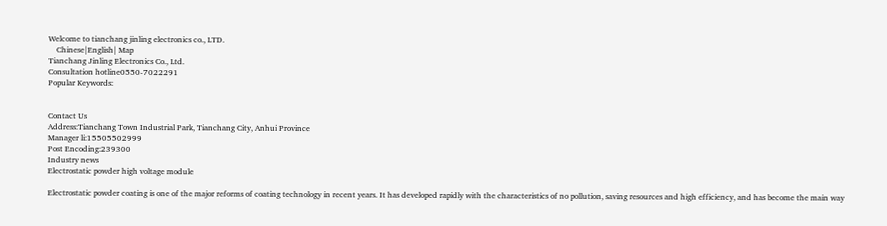Welcome to tianchang jinling electronics co., LTD.
    Chinese|English| Map
Tianchang Jinling Electronics Co., Ltd.
Consultation hotline0550-7022291
Popular Keywords:


Contact Us
Address:Tianchang Town Industrial Park, Tianchang City, Anhui Province
Manager li:15505502999
Post Encoding:239300
Industry news
Electrostatic powder high voltage module

Electrostatic powder coating is one of the major reforms of coating technology in recent years. It has developed rapidly with the characteristics of no pollution, saving resources and high efficiency, and has become the main way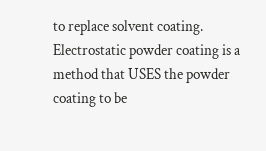to replace solvent coating. Electrostatic powder coating is a method that USES the powder coating to be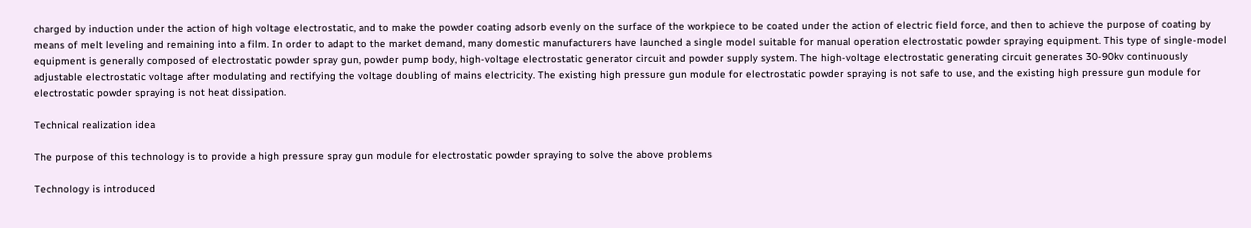charged by induction under the action of high voltage electrostatic, and to make the powder coating adsorb evenly on the surface of the workpiece to be coated under the action of electric field force, and then to achieve the purpose of coating by means of melt leveling and remaining into a film. In order to adapt to the market demand, many domestic manufacturers have launched a single model suitable for manual operation electrostatic powder spraying equipment. This type of single-model equipment is generally composed of electrostatic powder spray gun, powder pump body, high-voltage electrostatic generator circuit and powder supply system. The high-voltage electrostatic generating circuit generates 30-90kv continuously adjustable electrostatic voltage after modulating and rectifying the voltage doubling of mains electricity. The existing high pressure gun module for electrostatic powder spraying is not safe to use, and the existing high pressure gun module for electrostatic powder spraying is not heat dissipation.

Technical realization idea

The purpose of this technology is to provide a high pressure spray gun module for electrostatic powder spraying to solve the above problems

Technology is introduced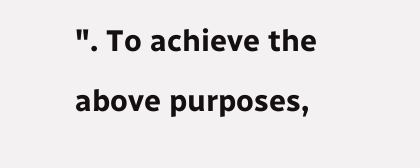". To achieve the above purposes,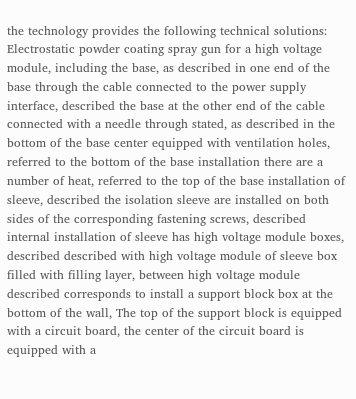the technology provides the following technical solutions: Electrostatic powder coating spray gun for a high voltage module, including the base, as described in one end of the base through the cable connected to the power supply interface, described the base at the other end of the cable connected with a needle through stated, as described in the bottom of the base center equipped with ventilation holes, referred to the bottom of the base installation there are a number of heat, referred to the top of the base installation of sleeve, described the isolation sleeve are installed on both sides of the corresponding fastening screws, described internal installation of sleeve has high voltage module boxes, described described with high voltage module of sleeve box filled with filling layer, between high voltage module described corresponds to install a support block box at the bottom of the wall, The top of the support block is equipped with a circuit board, the center of the circuit board is equipped with a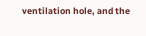ventilation hole, and the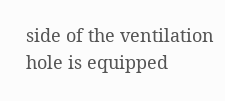side of the ventilation hole is equipped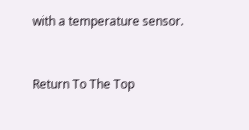with a temperature sensor.


Return To The Top